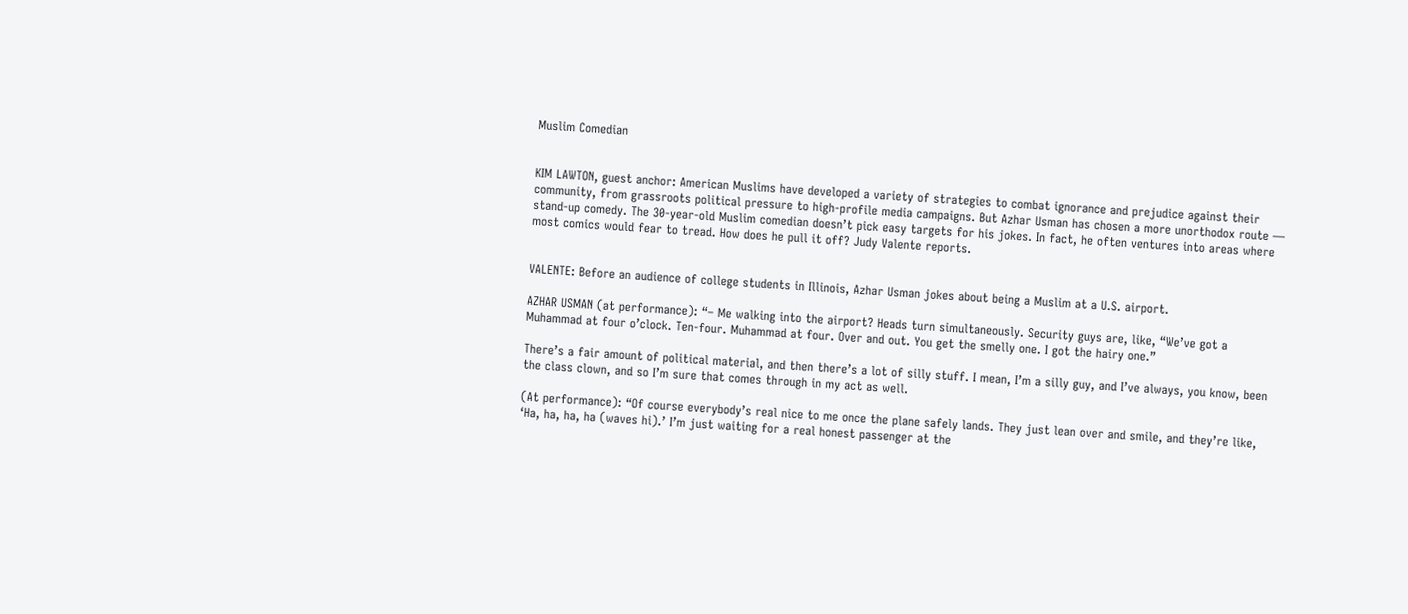Muslim Comedian


KIM LAWTON, guest anchor: American Muslims have developed a variety of strategies to combat ignorance and prejudice against their community, from grassroots political pressure to high-profile media campaigns. But Azhar Usman has chosen a more unorthodox route — stand-up comedy. The 30-year-old Muslim comedian doesn’t pick easy targets for his jokes. In fact, he often ventures into areas where most comics would fear to tread. How does he pull it off? Judy Valente reports.


VALENTE: Before an audience of college students in Illinois, Azhar Usman jokes about being a Muslim at a U.S. airport.

AZHAR USMAN (at performance): “– Me walking into the airport? Heads turn simultaneously. Security guys are, like, “We’ve got a Muhammad at four o’clock. Ten-four. Muhammad at four. Over and out. You get the smelly one. I got the hairy one.”

There’s a fair amount of political material, and then there’s a lot of silly stuff. I mean, I’m a silly guy, and I’ve always, you know, been the class clown, and so I’m sure that comes through in my act as well.

(At performance): “Of course everybody’s real nice to me once the plane safely lands. They just lean over and smile, and they’re like, ‘Ha, ha, ha, ha (waves hi).’ I’m just waiting for a real honest passenger at the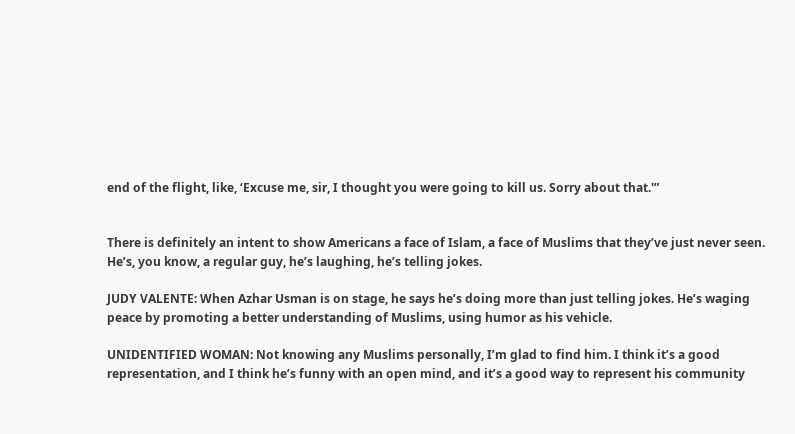end of the flight, like, ‘Excuse me, sir, I thought you were going to kill us. Sorry about that.'”


There is definitely an intent to show Americans a face of Islam, a face of Muslims that they’ve just never seen. He’s, you know, a regular guy, he’s laughing, he’s telling jokes.

JUDY VALENTE: When Azhar Usman is on stage, he says he’s doing more than just telling jokes. He’s waging peace by promoting a better understanding of Muslims, using humor as his vehicle.

UNIDENTIFIED WOMAN: Not knowing any Muslims personally, I’m glad to find him. I think it’s a good representation, and I think he’s funny with an open mind, and it’s a good way to represent his community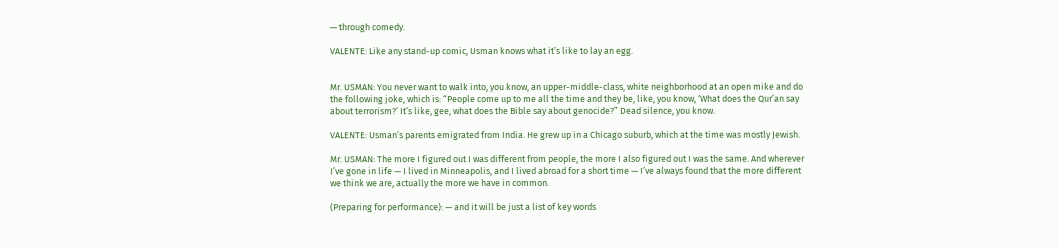— through comedy.

VALENTE: Like any stand-up comic, Usman knows what it’s like to lay an egg.


Mr. USMAN: You never want to walk into, you know, an upper-middle-class, white neighborhood at an open mike and do the following joke, which is: “People come up to me all the time and they be, like, you know, ‘What does the Qur’an say about terrorism?’ It’s like, gee, what does the Bible say about genocide?” Dead silence, you know.

VALENTE: Usman’s parents emigrated from India. He grew up in a Chicago suburb, which at the time was mostly Jewish.

Mr. USMAN: The more I figured out I was different from people, the more I also figured out I was the same. And wherever I’ve gone in life — I lived in Minneapolis, and I lived abroad for a short time — I’ve always found that the more different we think we are, actually the more we have in common.

(Preparing for performance): — and it will be just a list of key words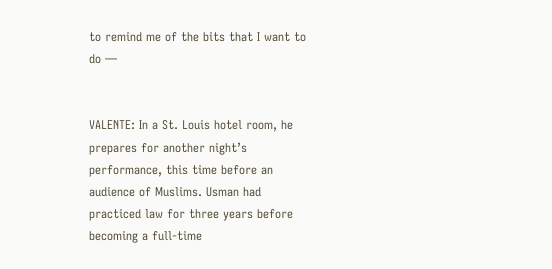to remind me of the bits that I want to do —


VALENTE: In a St. Louis hotel room, he prepares for another night’s performance, this time before an audience of Muslims. Usman had practiced law for three years before becoming a full-time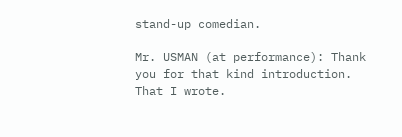stand-up comedian.

Mr. USMAN (at performance): Thank you for that kind introduction. That I wrote.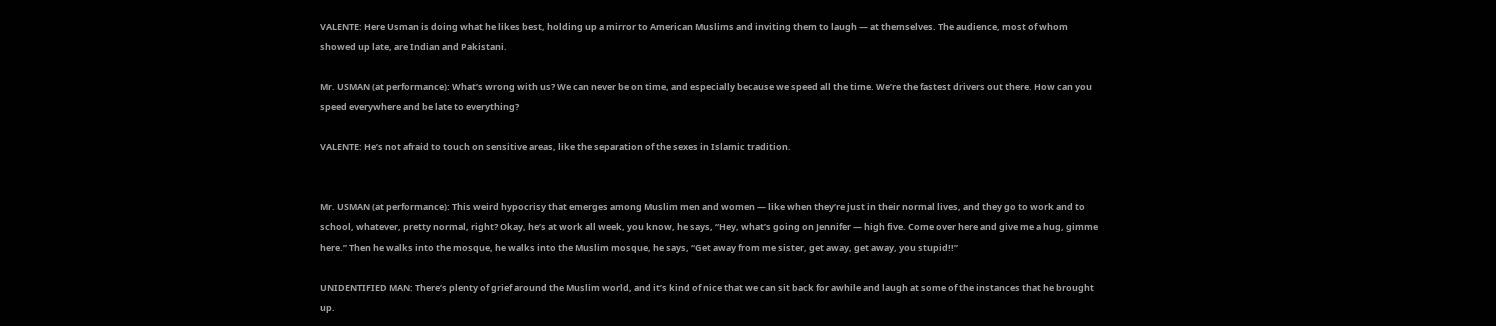VALENTE: Here Usman is doing what he likes best, holding up a mirror to American Muslims and inviting them to laugh — at themselves. The audience, most of whom showed up late, are Indian and Pakistani.

Mr. USMAN (at performance): What’s wrong with us? We can never be on time, and especially because we speed all the time. We’re the fastest drivers out there. How can you speed everywhere and be late to everything?

VALENTE: He’s not afraid to touch on sensitive areas, like the separation of the sexes in Islamic tradition.


Mr. USMAN (at performance): This weird hypocrisy that emerges among Muslim men and women — like when they’re just in their normal lives, and they go to work and to school, whatever, pretty normal, right? Okay, he’s at work all week, you know, he says, “Hey, what’s going on Jennifer — high five. Come over here and give me a hug, gimme here.” Then he walks into the mosque, he walks into the Muslim mosque, he says, “Get away from me sister, get away, get away, you stupid!!”

UNIDENTIFIED MAN: There’s plenty of grief around the Muslim world, and it’s kind of nice that we can sit back for awhile and laugh at some of the instances that he brought up.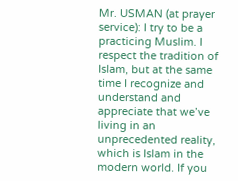Mr. USMAN (at prayer service): I try to be a practicing Muslim. I respect the tradition of Islam, but at the same time I recognize and understand and appreciate that we’ve living in an unprecedented reality, which is Islam in the modern world. If you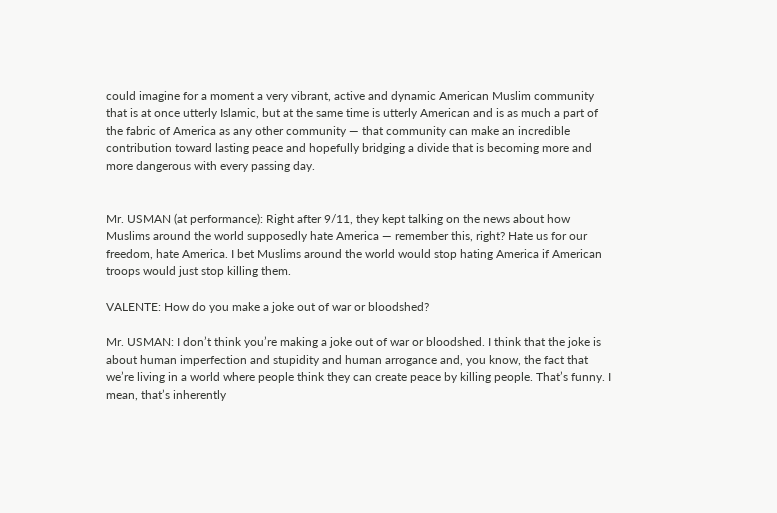could imagine for a moment a very vibrant, active and dynamic American Muslim community that is at once utterly Islamic, but at the same time is utterly American and is as much a part of the fabric of America as any other community — that community can make an incredible contribution toward lasting peace and hopefully bridging a divide that is becoming more and more dangerous with every passing day.


Mr. USMAN (at performance): Right after 9/11, they kept talking on the news about how Muslims around the world supposedly hate America — remember this, right? Hate us for our freedom, hate America. I bet Muslims around the world would stop hating America if American troops would just stop killing them.

VALENTE: How do you make a joke out of war or bloodshed?

Mr. USMAN: I don’t think you’re making a joke out of war or bloodshed. I think that the joke is about human imperfection and stupidity and human arrogance and, you know, the fact that we’re living in a world where people think they can create peace by killing people. That’s funny. I mean, that’s inherently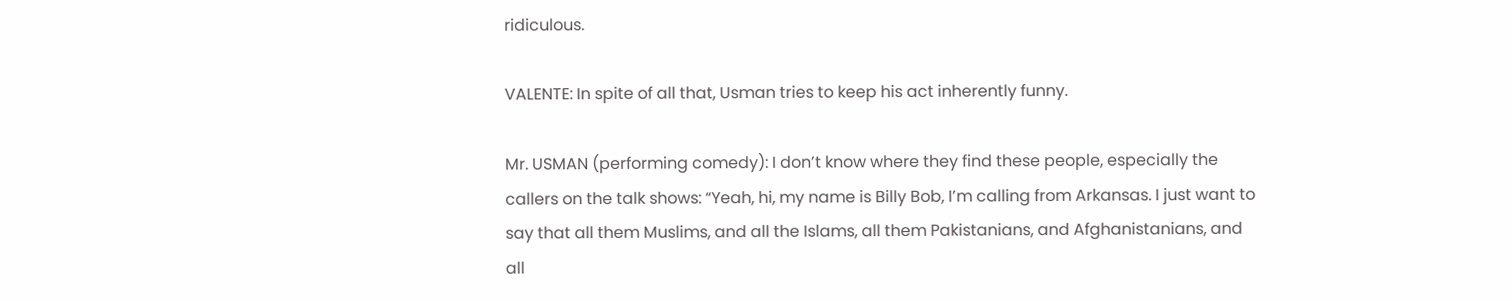ridiculous.

VALENTE: In spite of all that, Usman tries to keep his act inherently funny.

Mr. USMAN (performing comedy): I don’t know where they find these people, especially the callers on the talk shows: “Yeah, hi, my name is Billy Bob, I’m calling from Arkansas. I just want to say that all them Muslims, and all the Islams, all them Pakistanians, and Afghanistanians, and all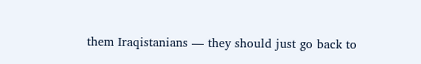them Iraqistanians — they should just go back to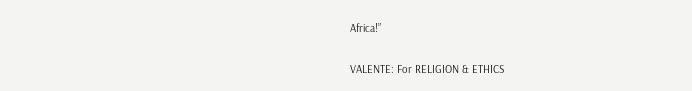Africa!”

VALENTE: For RELIGION & ETHICS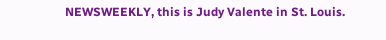NEWSWEEKLY, this is Judy Valente in St. Louis.